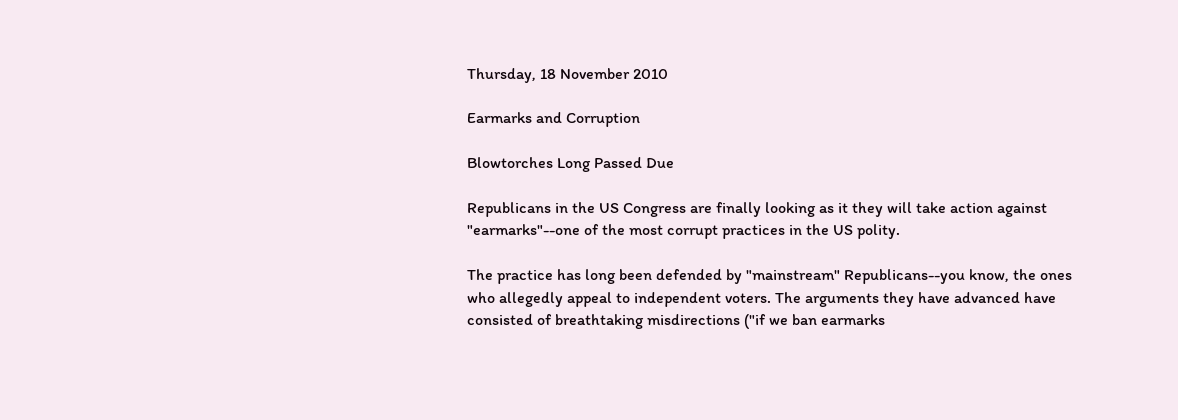Thursday, 18 November 2010

Earmarks and Corruption

Blowtorches Long Passed Due

Republicans in the US Congress are finally looking as it they will take action against "earmarks"--one of the most corrupt practices in the US polity.

The practice has long been defended by "mainstream" Republicans--you know, the ones who allegedly appeal to independent voters. The arguments they have advanced have consisted of breathtaking misdirections ("if we ban earmarks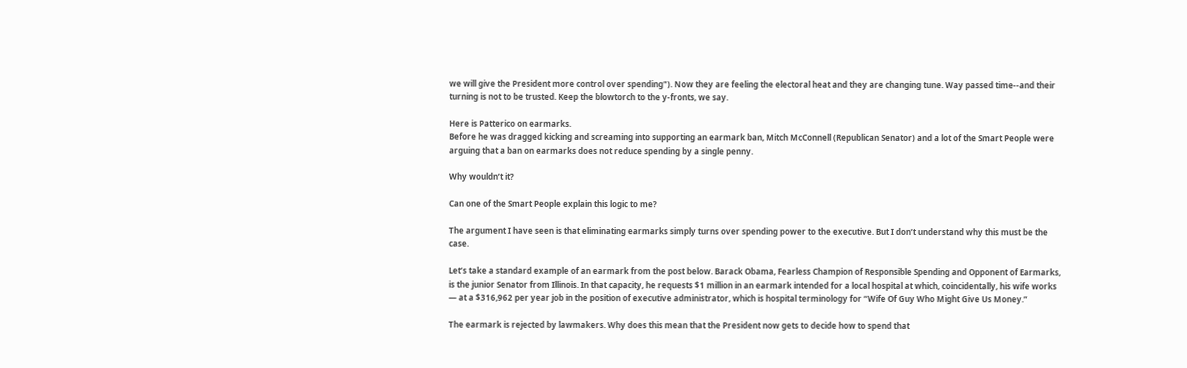we will give the President more control over spending"). Now they are feeling the electoral heat and they are changing tune. Way passed time--and their turning is not to be trusted. Keep the blowtorch to the y-fronts, we say.

Here is Patterico on earmarks.
Before he was dragged kicking and screaming into supporting an earmark ban, Mitch McConnell (Republican Senator) and a lot of the Smart People were arguing that a ban on earmarks does not reduce spending by a single penny.

Why wouldn’t it?

Can one of the Smart People explain this logic to me?

The argument I have seen is that eliminating earmarks simply turns over spending power to the executive. But I don’t understand why this must be the case.

Let’s take a standard example of an earmark from the post below. Barack Obama, Fearless Champion of Responsible Spending and Opponent of Earmarks, is the junior Senator from Illinois. In that capacity, he requests $1 million in an earmark intended for a local hospital at which, coincidentally, his wife works — at a $316,962 per year job in the position of executive administrator, which is hospital terminology for “Wife Of Guy Who Might Give Us Money.”

The earmark is rejected by lawmakers. Why does this mean that the President now gets to decide how to spend that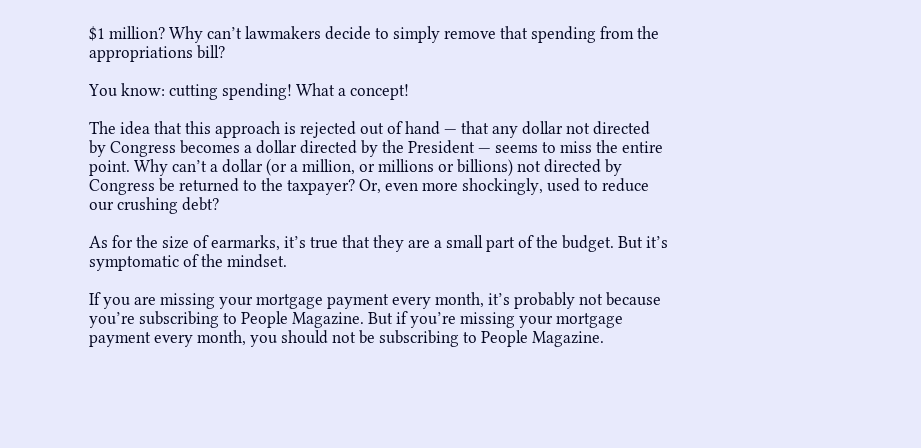$1 million? Why can’t lawmakers decide to simply remove that spending from the appropriations bill?

You know: cutting spending! What a concept!

The idea that this approach is rejected out of hand — that any dollar not directed by Congress becomes a dollar directed by the President — seems to miss the entire point. Why can’t a dollar (or a million, or millions or billions) not directed by Congress be returned to the taxpayer? Or, even more shockingly, used to reduce our crushing debt?

As for the size of earmarks, it’s true that they are a small part of the budget. But it’s symptomatic of the mindset.

If you are missing your mortgage payment every month, it’s probably not because you’re subscribing to People Magazine. But if you’re missing your mortgage payment every month, you should not be subscribing to People Magazine.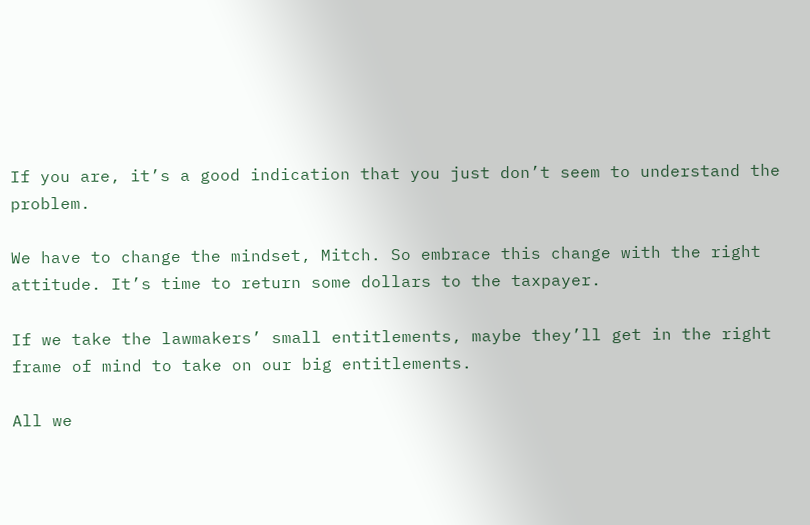If you are, it’s a good indication that you just don’t seem to understand the problem.

We have to change the mindset, Mitch. So embrace this change with the right attitude. It’s time to return some dollars to the taxpayer.

If we take the lawmakers’ small entitlements, maybe they’ll get in the right frame of mind to take on our big entitlements.

All we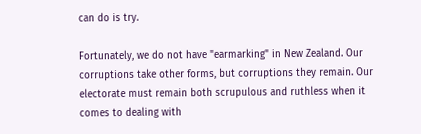can do is try.

Fortunately, we do not have "earmarking" in New Zealand. Our corruptions take other forms, but corruptions they remain. Our electorate must remain both scrupulous and ruthless when it comes to dealing with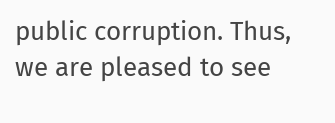public corruption. Thus, we are pleased to see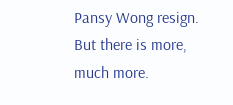Pansy Wong resign. But there is more, much more.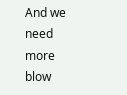And we need more blow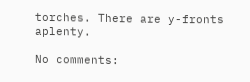torches. There are y-fronts aplenty.

No comments: